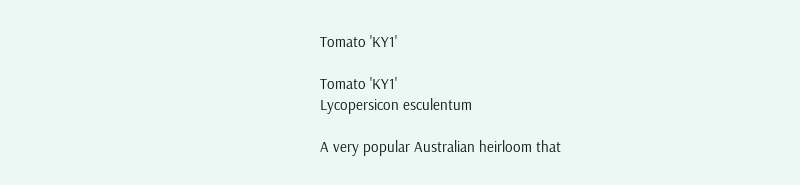Tomato 'KY1'

Tomato 'KY1'
Lycopersicon esculentum

A very popular Australian heirloom that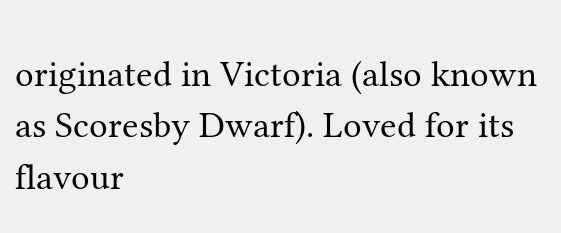originated in Victoria (also known as Scoresby Dwarf). Loved for its flavour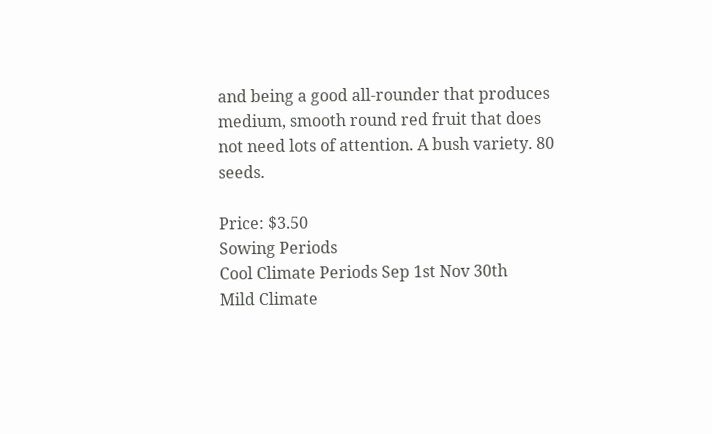and being a good all-rounder that produces medium, smooth round red fruit that does not need lots of attention. A bush variety. 80 seeds.

Price: $3.50
Sowing Periods
Cool Climate Periods Sep 1st Nov 30th
Mild Climate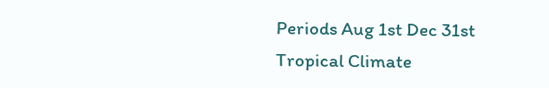Periods Aug 1st Dec 31st
Tropical Climate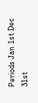Periods Jan 1st Dec 31st